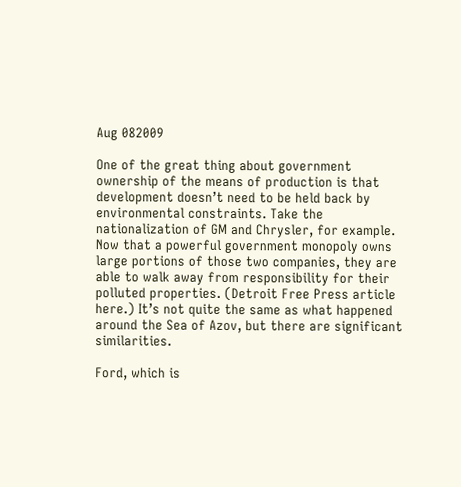Aug 082009

One of the great thing about government ownership of the means of production is that development doesn’t need to be held back by environmental constraints. Take the nationalization of GM and Chrysler, for example. Now that a powerful government monopoly owns large portions of those two companies, they are able to walk away from responsibility for their polluted properties. (Detroit Free Press article here.) It’s not quite the same as what happened around the Sea of Azov, but there are significant similarities.

Ford, which is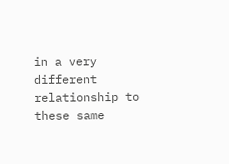in a very different relationship to these same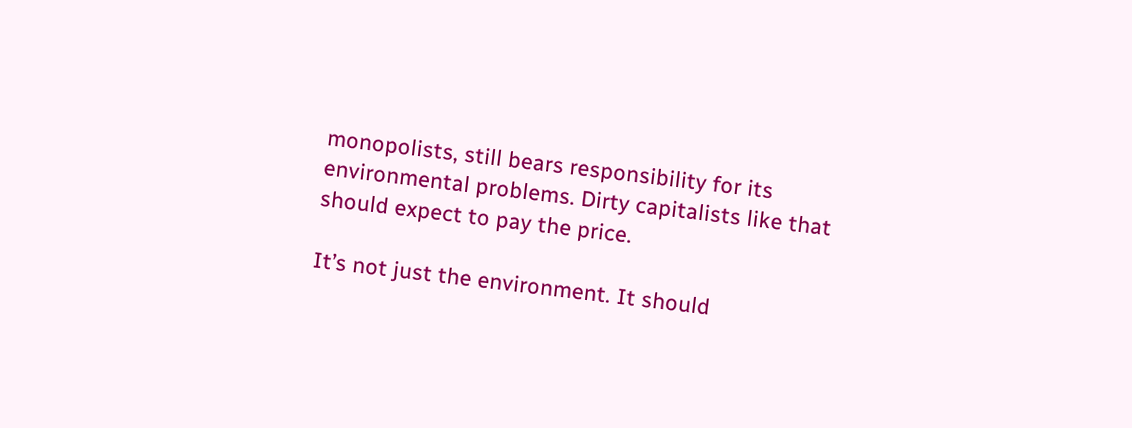monopolists, still bears responsibility for its environmental problems. Dirty capitalists like that should expect to pay the price.

It’s not just the environment. It should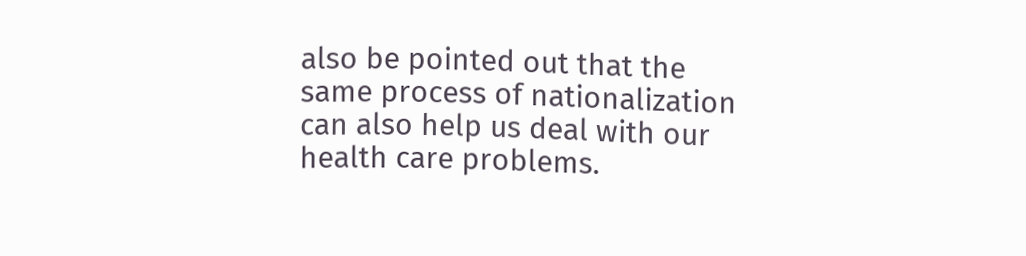also be pointed out that the same process of nationalization can also help us deal with our health care problems.